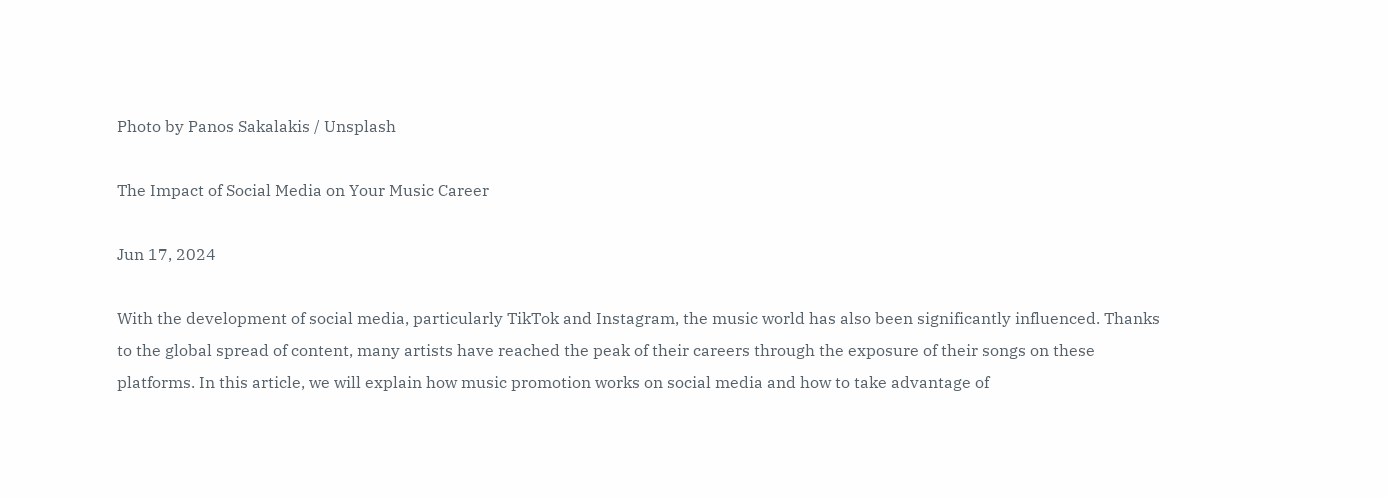Photo by Panos Sakalakis / Unsplash

The Impact of Social Media on Your Music Career

Jun 17, 2024

With the development of social media, particularly TikTok and Instagram, the music world has also been significantly influenced. Thanks to the global spread of content, many artists have reached the peak of their careers through the exposure of their songs on these platforms. In this article, we will explain how music promotion works on social media and how to take advantage of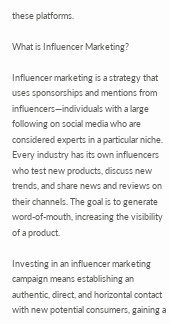these platforms.

What is Influencer Marketing?

Influencer marketing is a strategy that uses sponsorships and mentions from influencers—individuals with a large following on social media who are considered experts in a particular niche. Every industry has its own influencers who test new products, discuss new trends, and share news and reviews on their channels. The goal is to generate word-of-mouth, increasing the visibility of a product.

Investing in an influencer marketing campaign means establishing an authentic, direct, and horizontal contact with new potential consumers, gaining a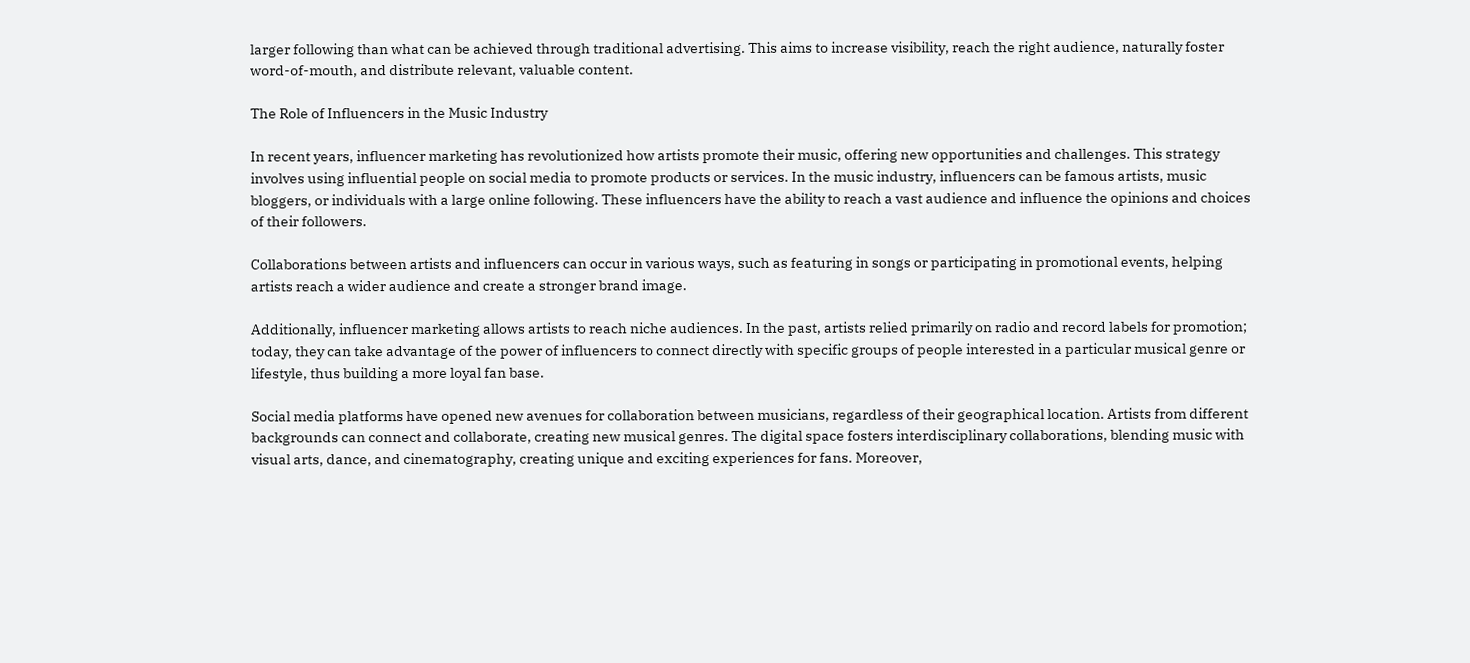larger following than what can be achieved through traditional advertising. This aims to increase visibility, reach the right audience, naturally foster word-of-mouth, and distribute relevant, valuable content.

The Role of Influencers in the Music Industry

In recent years, influencer marketing has revolutionized how artists promote their music, offering new opportunities and challenges. This strategy involves using influential people on social media to promote products or services. In the music industry, influencers can be famous artists, music bloggers, or individuals with a large online following. These influencers have the ability to reach a vast audience and influence the opinions and choices of their followers.

Collaborations between artists and influencers can occur in various ways, such as featuring in songs or participating in promotional events, helping artists reach a wider audience and create a stronger brand image.

Additionally, influencer marketing allows artists to reach niche audiences. In the past, artists relied primarily on radio and record labels for promotion; today, they can take advantage of the power of influencers to connect directly with specific groups of people interested in a particular musical genre or lifestyle, thus building a more loyal fan base.

Social media platforms have opened new avenues for collaboration between musicians, regardless of their geographical location. Artists from different backgrounds can connect and collaborate, creating new musical genres. The digital space fosters interdisciplinary collaborations, blending music with visual arts, dance, and cinematography, creating unique and exciting experiences for fans. Moreover,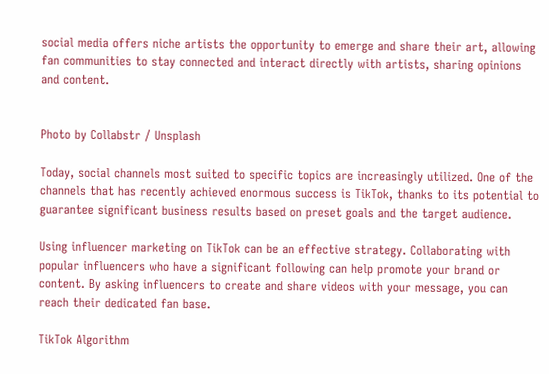social media offers niche artists the opportunity to emerge and share their art, allowing fan communities to stay connected and interact directly with artists, sharing opinions and content.


Photo by Collabstr / Unsplash

Today, social channels most suited to specific topics are increasingly utilized. One of the channels that has recently achieved enormous success is TikTok, thanks to its potential to guarantee significant business results based on preset goals and the target audience.

Using influencer marketing on TikTok can be an effective strategy. Collaborating with popular influencers who have a significant following can help promote your brand or content. By asking influencers to create and share videos with your message, you can reach their dedicated fan base.

TikTok Algorithm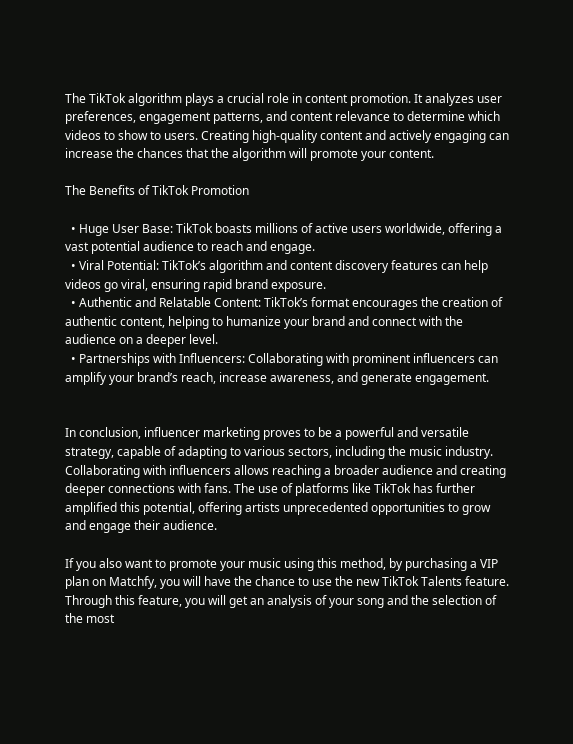The TikTok algorithm plays a crucial role in content promotion. It analyzes user preferences, engagement patterns, and content relevance to determine which videos to show to users. Creating high-quality content and actively engaging can increase the chances that the algorithm will promote your content.

The Benefits of TikTok Promotion

  • Huge User Base: TikTok boasts millions of active users worldwide, offering a vast potential audience to reach and engage.
  • Viral Potential: TikTok’s algorithm and content discovery features can help videos go viral, ensuring rapid brand exposure.
  • Authentic and Relatable Content: TikTok’s format encourages the creation of authentic content, helping to humanize your brand and connect with the audience on a deeper level.
  • Partnerships with Influencers: Collaborating with prominent influencers can amplify your brand’s reach, increase awareness, and generate engagement.


In conclusion, influencer marketing proves to be a powerful and versatile strategy, capable of adapting to various sectors, including the music industry. Collaborating with influencers allows reaching a broader audience and creating deeper connections with fans. The use of platforms like TikTok has further amplified this potential, offering artists unprecedented opportunities to grow and engage their audience.

If you also want to promote your music using this method, by purchasing a VIP plan on Matchfy, you will have the chance to use the new TikTok Talents feature. Through this feature, you will get an analysis of your song and the selection of the most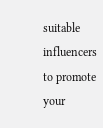suitable influencers to promote your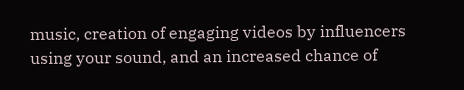music, creation of engaging videos by influencers using your sound, and an increased chance of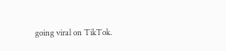going viral on TikTok.